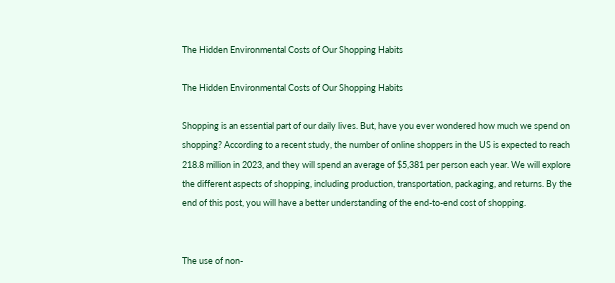The Hidden Environmental Costs of Our Shopping Habits

The Hidden Environmental Costs of Our Shopping Habits

Shopping is an essential part of our daily lives. But, have you ever wondered how much we spend on shopping? According to a recent study, the number of online shoppers in the US is expected to reach 218.8 million in 2023, and they will spend an average of $5,381 per person each year. We will explore the different aspects of shopping, including production, transportation, packaging, and returns. By the end of this post, you will have a better understanding of the end-to-end cost of shopping.


The use of non-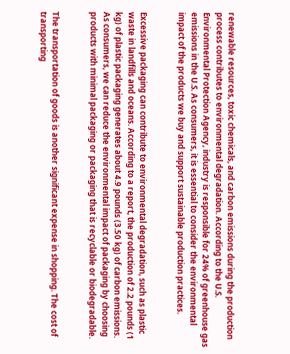renewable resources, toxic chemicals, and carbon emissions during the production process contributes to environmental degradation. According to the U.S. Environmental Protection Agency, industry is responsible for 24% of greenhouse gas emissions in the U.S. As consumers, it is essential to consider the environmental impact of the products we buy and support sustainable production practices.


Excessive packaging can contribute to environmental degradation, such as plastic waste in landfills and oceans. According to a report, the production of 2.2 pounds (1 kg) of plastic packaging generates about 4.9 pounds (3.50 kg) of carbon emissions. As consumers, we can reduce the environmental impact of packaging by choosing products with minimal packaging or packaging that is recyclable or biodegradable.


The transportation of goods is another significant expense in shopping. The cost of transporting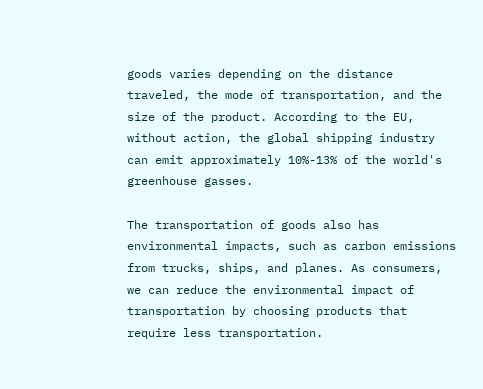goods varies depending on the distance traveled, the mode of transportation, and the size of the product. According to the EU, without action, the global shipping industry can emit approximately 10%-13% of the world's greenhouse gasses.

The transportation of goods also has environmental impacts, such as carbon emissions from trucks, ships, and planes. As consumers, we can reduce the environmental impact of transportation by choosing products that require less transportation.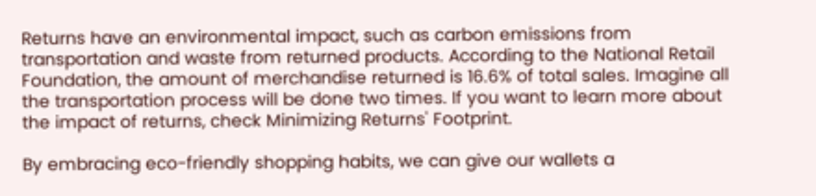Returns have an environmental impact, such as carbon emissions from transportation and waste from returned products. According to the National Retail Foundation, the amount of merchandise returned is 16.6% of total sales. Imagine all the transportation process will be done two times. If you want to learn more about the impact of returns, check Minimizing Returns' Footprint.

By embracing eco-friendly shopping habits, we can give our wallets a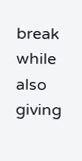break while also giving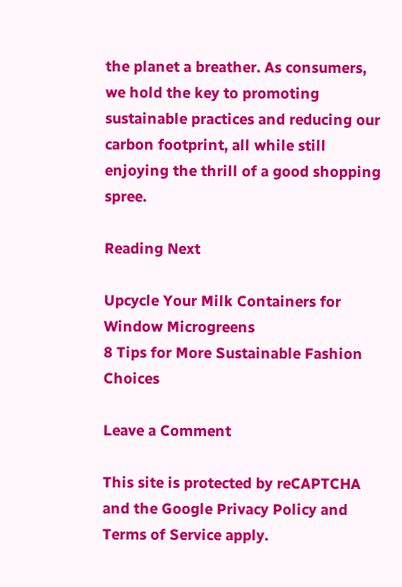the planet a breather. As consumers, we hold the key to promoting sustainable practices and reducing our carbon footprint, all while still enjoying the thrill of a good shopping spree.

Reading Next

Upcycle Your Milk Containers for Window Microgreens
8 Tips for More Sustainable Fashion Choices

Leave a Comment

This site is protected by reCAPTCHA and the Google Privacy Policy and Terms of Service apply.